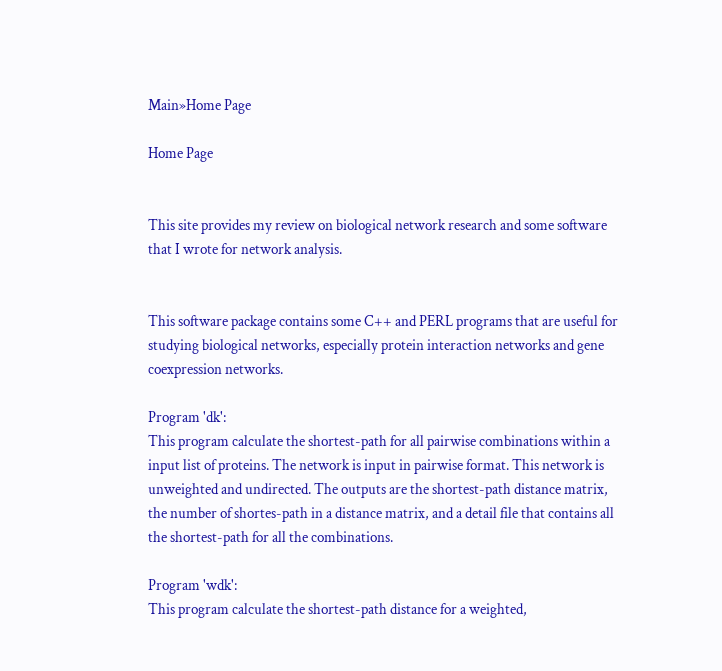Main»Home Page

Home Page


This site provides my review on biological network research and some software that I wrote for network analysis.


This software package contains some C++ and PERL programs that are useful for studying biological networks, especially protein interaction networks and gene coexpression networks.

Program 'dk':
This program calculate the shortest-path for all pairwise combinations within a input list of proteins. The network is input in pairwise format. This network is unweighted and undirected. The outputs are the shortest-path distance matrix, the number of shortes-path in a distance matrix, and a detail file that contains all the shortest-path for all the combinations.

Program 'wdk':
This program calculate the shortest-path distance for a weighted,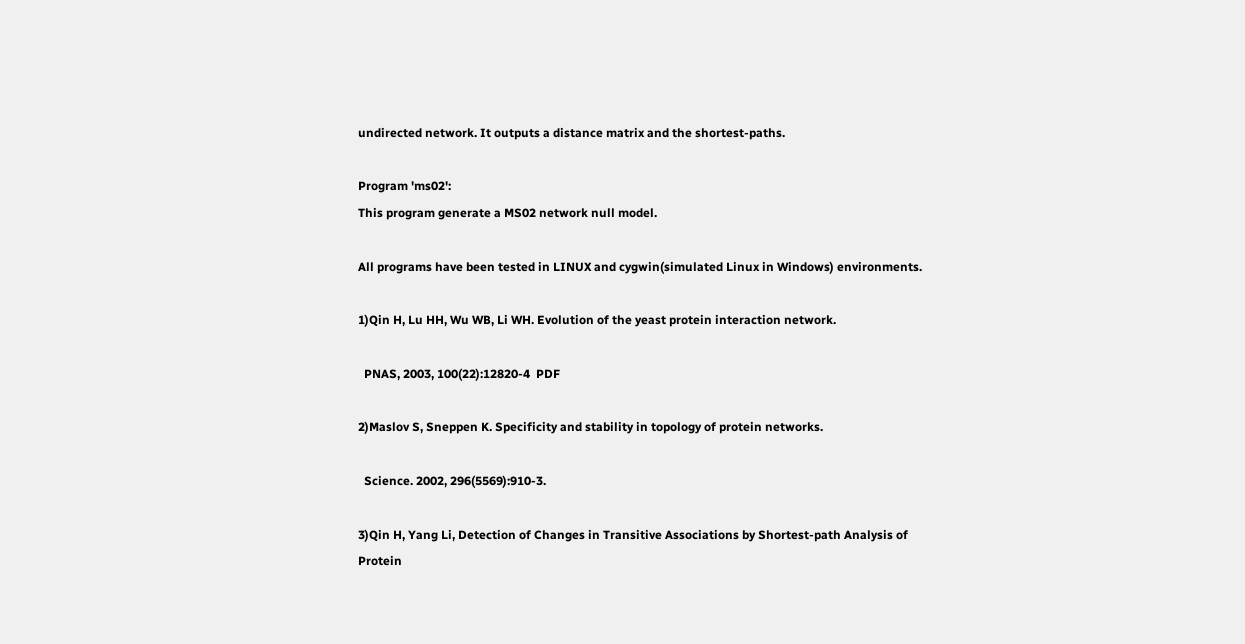undirected network. It outputs a distance matrix and the shortest-paths.

Program 'ms02':
This program generate a MS02 network null model.

All programs have been tested in LINUX and cygwin(simulated Linux in Windows) environments.

1)Qin H, Lu HH, Wu WB, Li WH. Evolution of the yeast protein interaction network.

  PNAS, 2003, 100(22):12820-4  PDF

2)Maslov S, Sneppen K. Specificity and stability in topology of protein networks.

  Science. 2002, 296(5569):910-3.

3)Qin H, Yang Li, Detection of Changes in Transitive Associations by Shortest-path Analysis of Protein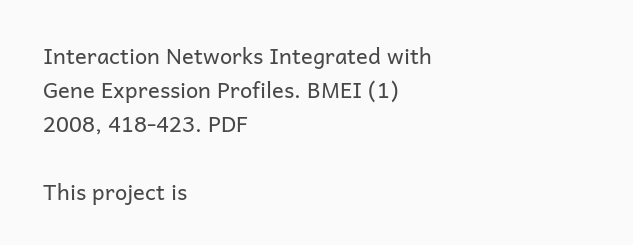Interaction Networks Integrated with Gene Expression Profiles. BMEI (1) 2008, 418-423. PDF

This project is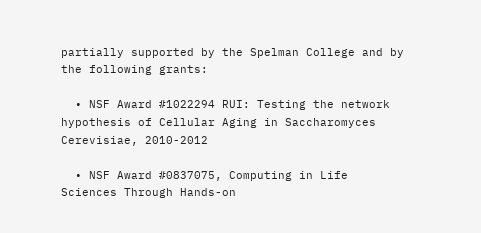partially supported by the Spelman College and by the following grants:

  • NSF Award #1022294 RUI: Testing the network hypothesis of Cellular Aging in Saccharomyces Cerevisiae, 2010-2012

  • NSF Award #0837075, Computing in Life Sciences Through Hands-on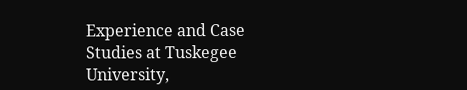Experience and Case Studies at Tuskegee University,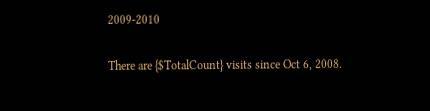2009-2010

There are {$TotalCount} visits since Oct 6, 2008.